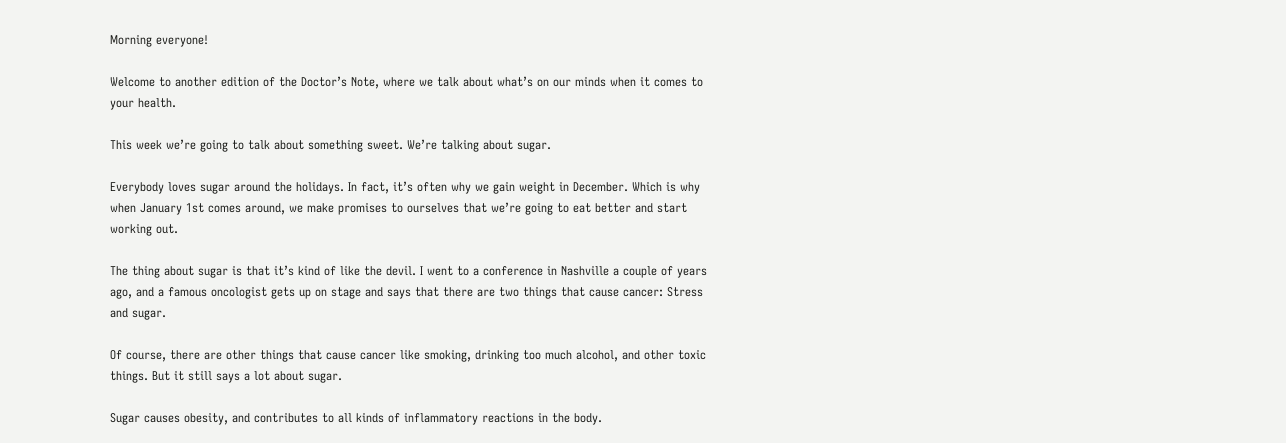Morning everyone!

Welcome to another edition of the Doctor’s Note, where we talk about what’s on our minds when it comes to your health.

This week we’re going to talk about something sweet. We’re talking about sugar.

Everybody loves sugar around the holidays. In fact, it’s often why we gain weight in December. Which is why when January 1st comes around, we make promises to ourselves that we’re going to eat better and start working out.

The thing about sugar is that it’s kind of like the devil. I went to a conference in Nashville a couple of years ago, and a famous oncologist gets up on stage and says that there are two things that cause cancer: Stress and sugar.

Of course, there are other things that cause cancer like smoking, drinking too much alcohol, and other toxic things. But it still says a lot about sugar.

Sugar causes obesity, and contributes to all kinds of inflammatory reactions in the body.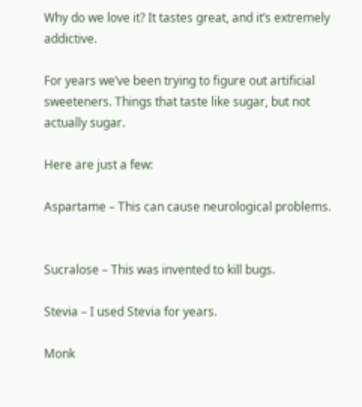Why do we love it? It tastes great, and it’s extremely addictive.

For years we’ve been trying to figure out artificial sweeteners. Things that taste like sugar, but not actually sugar.

Here are just a few:

Aspartame – This can cause neurological problems.


Sucralose – This was invented to kill bugs.

Stevia – I used Stevia for years.

Monk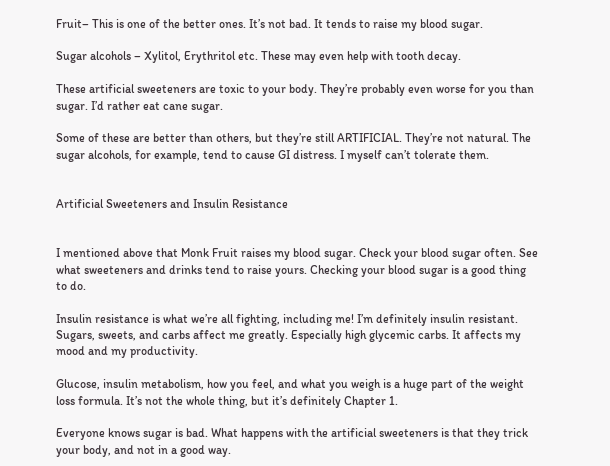Fruit– This is one of the better ones. It’s not bad. It tends to raise my blood sugar.

Sugar alcohols – Xylitol, Erythritol etc. These may even help with tooth decay.

These artificial sweeteners are toxic to your body. They’re probably even worse for you than sugar. I’d rather eat cane sugar.

Some of these are better than others, but they’re still ARTIFICIAL. They’re not natural. The sugar alcohols, for example, tend to cause GI distress. I myself can’t tolerate them.


Artificial Sweeteners and Insulin Resistance


I mentioned above that Monk Fruit raises my blood sugar. Check your blood sugar often. See what sweeteners and drinks tend to raise yours. Checking your blood sugar is a good thing to do.

Insulin resistance is what we’re all fighting, including me! I’m definitely insulin resistant. Sugars, sweets, and carbs affect me greatly. Especially high glycemic carbs. It affects my mood and my productivity.

Glucose, insulin metabolism, how you feel, and what you weigh is a huge part of the weight loss formula. It’s not the whole thing, but it’s definitely Chapter 1.

Everyone knows sugar is bad. What happens with the artificial sweeteners is that they trick your body, and not in a good way.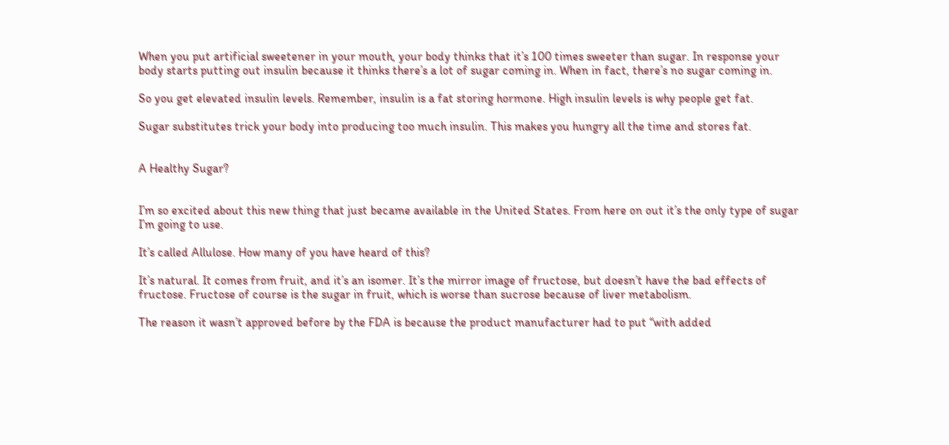When you put artificial sweetener in your mouth, your body thinks that it’s 100 times sweeter than sugar. In response your body starts putting out insulin because it thinks there’s a lot of sugar coming in. When in fact, there’s no sugar coming in.

So you get elevated insulin levels. Remember, insulin is a fat storing hormone. High insulin levels is why people get fat.

Sugar substitutes trick your body into producing too much insulin. This makes you hungry all the time and stores fat.


A Healthy Sugar?


I’m so excited about this new thing that just became available in the United States. From here on out it’s the only type of sugar I’m going to use.

It’s called Allulose. How many of you have heard of this?

It’s natural. It comes from fruit, and it’s an isomer. It’s the mirror image of fructose, but doesn’t have the bad effects of fructose. Fructose of course is the sugar in fruit, which is worse than sucrose because of liver metabolism.

The reason it wasn’t approved before by the FDA is because the product manufacturer had to put “with added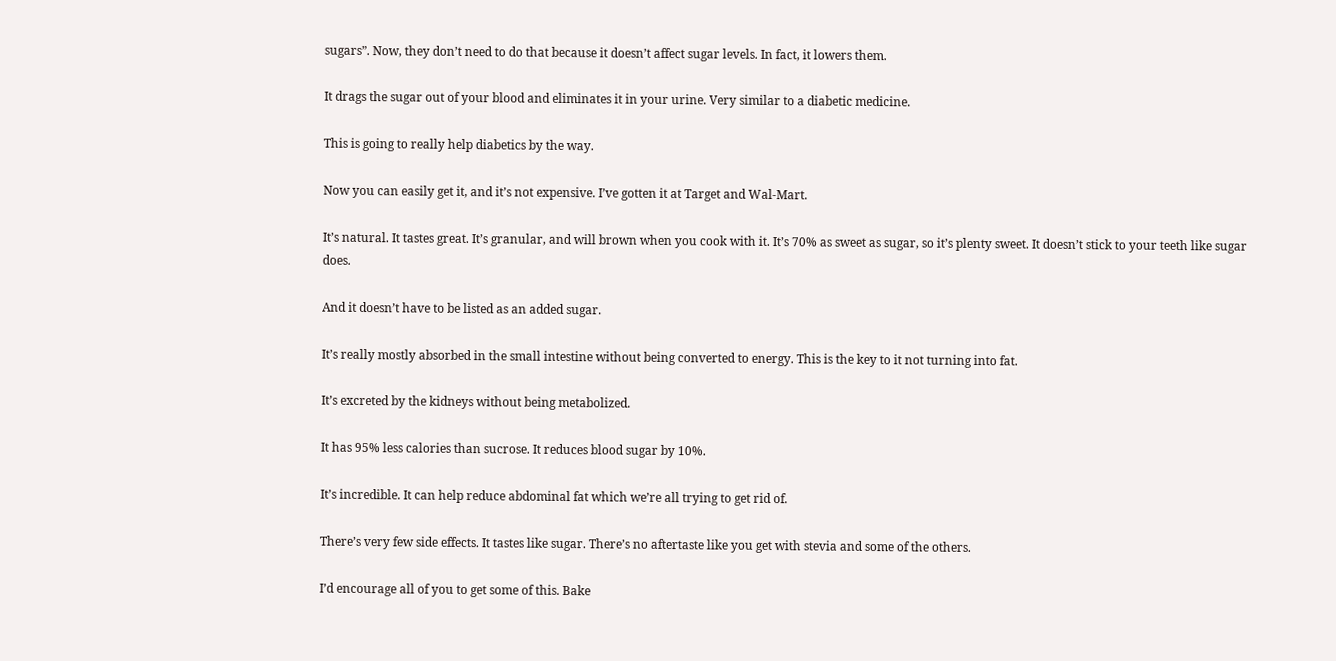sugars”. Now, they don’t need to do that because it doesn’t affect sugar levels. In fact, it lowers them.

It drags the sugar out of your blood and eliminates it in your urine. Very similar to a diabetic medicine.

This is going to really help diabetics by the way.

Now you can easily get it, and it’s not expensive. I’ve gotten it at Target and Wal-Mart.

It’s natural. It tastes great. It’s granular, and will brown when you cook with it. It’s 70% as sweet as sugar, so it’s plenty sweet. It doesn’t stick to your teeth like sugar does.

And it doesn’t have to be listed as an added sugar.

It’s really mostly absorbed in the small intestine without being converted to energy. This is the key to it not turning into fat.

It’s excreted by the kidneys without being metabolized.

It has 95% less calories than sucrose. It reduces blood sugar by 10%.

It’s incredible. It can help reduce abdominal fat which we’re all trying to get rid of.

There’s very few side effects. It tastes like sugar. There’s no aftertaste like you get with stevia and some of the others.

I’d encourage all of you to get some of this. Bake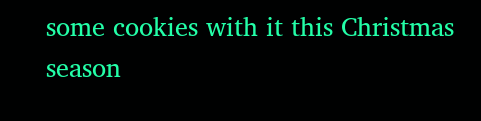some cookies with it this Christmas season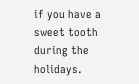if you have a sweet tooth during the holidays.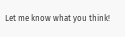Let me know what you think!